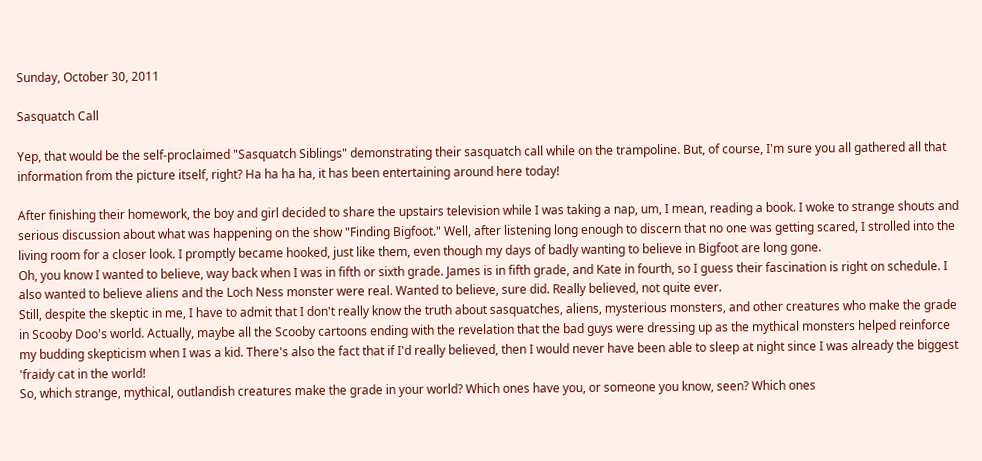Sunday, October 30, 2011

Sasquatch Call

Yep, that would be the self-proclaimed "Sasquatch Siblings" demonstrating their sasquatch call while on the trampoline. But, of course, I'm sure you all gathered all that information from the picture itself, right? Ha ha ha ha, it has been entertaining around here today!

After finishing their homework, the boy and girl decided to share the upstairs television while I was taking a nap, um, I mean, reading a book. I woke to strange shouts and serious discussion about what was happening on the show "Finding Bigfoot." Well, after listening long enough to discern that no one was getting scared, I strolled into the living room for a closer look. I promptly became hooked, just like them, even though my days of badly wanting to believe in Bigfoot are long gone.
Oh, you know I wanted to believe, way back when I was in fifth or sixth grade. James is in fifth grade, and Kate in fourth, so I guess their fascination is right on schedule. I also wanted to believe aliens and the Loch Ness monster were real. Wanted to believe, sure did. Really believed, not quite ever.
Still, despite the skeptic in me, I have to admit that I don't really know the truth about sasquatches, aliens, mysterious monsters, and other creatures who make the grade in Scooby Doo's world. Actually, maybe all the Scooby cartoons ending with the revelation that the bad guys were dressing up as the mythical monsters helped reinforce my budding skepticism when I was a kid. There's also the fact that if I'd really believed, then I would never have been able to sleep at night since I was already the biggest 'fraidy cat in the world!
So, which strange, mythical, outlandish creatures make the grade in your world? Which ones have you, or someone you know, seen? Which ones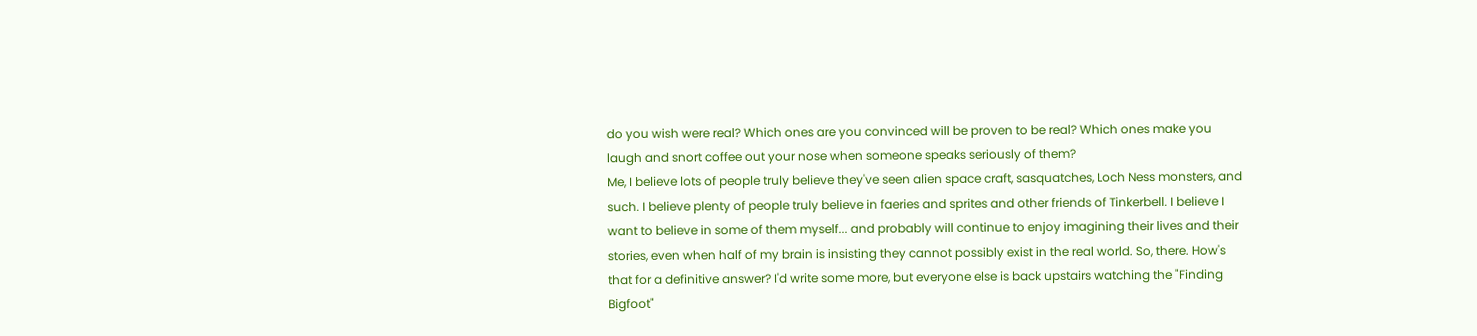do you wish were real? Which ones are you convinced will be proven to be real? Which ones make you laugh and snort coffee out your nose when someone speaks seriously of them?
Me, I believe lots of people truly believe they've seen alien space craft, sasquatches, Loch Ness monsters, and such. I believe plenty of people truly believe in faeries and sprites and other friends of Tinkerbell. I believe I want to believe in some of them myself... and probably will continue to enjoy imagining their lives and their stories, even when half of my brain is insisting they cannot possibly exist in the real world. So, there. How's that for a definitive answer? I'd write some more, but everyone else is back upstairs watching the "Finding Bigfoot"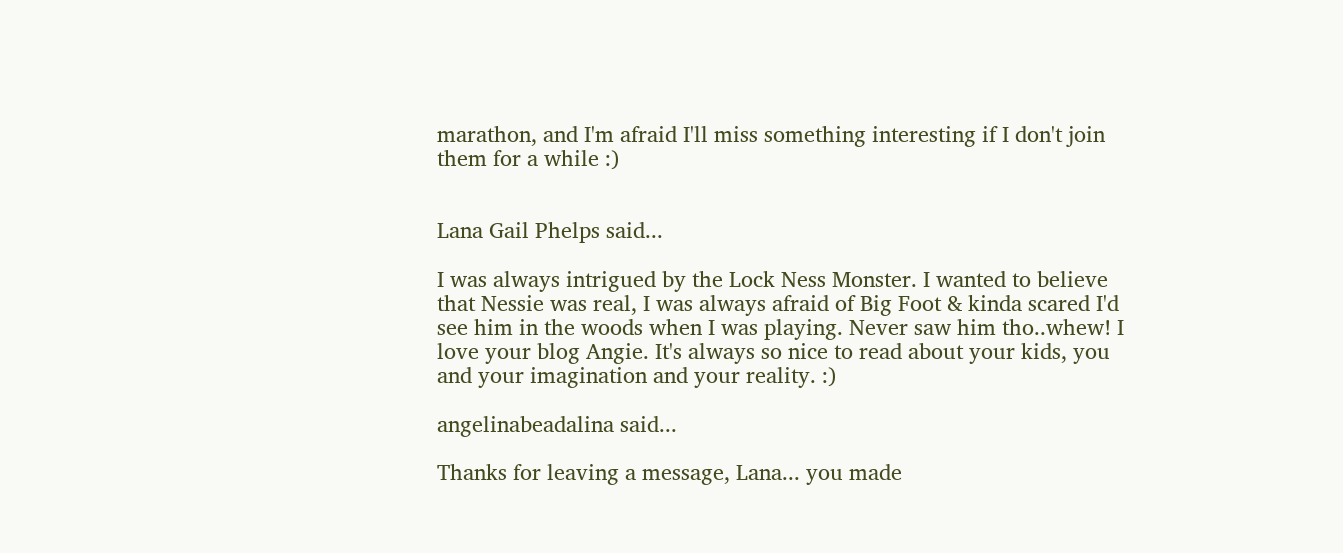marathon, and I'm afraid I'll miss something interesting if I don't join them for a while :)


Lana Gail Phelps said...

I was always intrigued by the Lock Ness Monster. I wanted to believe that Nessie was real, I was always afraid of Big Foot & kinda scared I'd see him in the woods when I was playing. Never saw him tho..whew! I love your blog Angie. It's always so nice to read about your kids, you and your imagination and your reality. :)

angelinabeadalina said...

Thanks for leaving a message, Lana... you made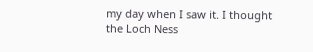my day when I saw it. I thought the Loch Ness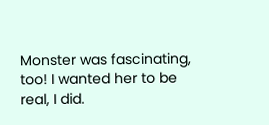Monster was fascinating, too! I wanted her to be real, I did.